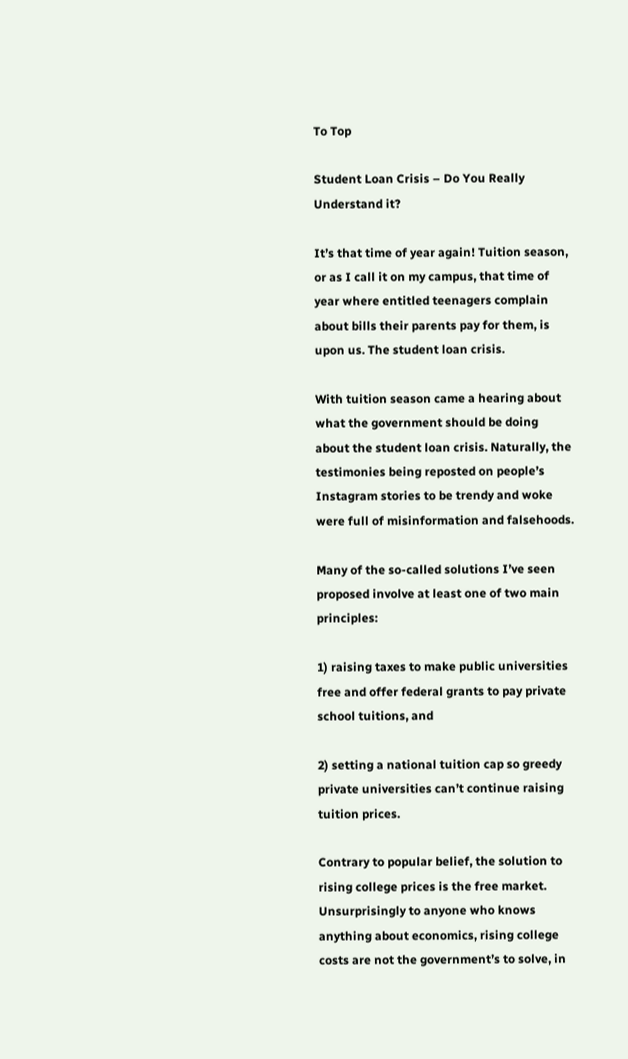To Top

Student Loan Crisis – Do You Really Understand it?

It’s that time of year again! Tuition season, or as I call it on my campus, that time of year where entitled teenagers complain about bills their parents pay for them, is upon us. The student loan crisis.

With tuition season came a hearing about what the government should be doing about the student loan crisis. Naturally, the testimonies being reposted on people’s Instagram stories to be trendy and woke were full of misinformation and falsehoods.

Many of the so-called solutions I’ve seen proposed involve at least one of two main principles:

1) raising taxes to make public universities free and offer federal grants to pay private school tuitions, and

2) setting a national tuition cap so greedy private universities can’t continue raising tuition prices.

Contrary to popular belief, the solution to rising college prices is the free market. Unsurprisingly to anyone who knows anything about economics, rising college costs are not the government’s to solve, in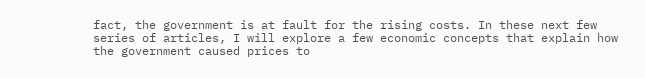fact, the government is at fault for the rising costs. In these next few series of articles, I will explore a few economic concepts that explain how the government caused prices to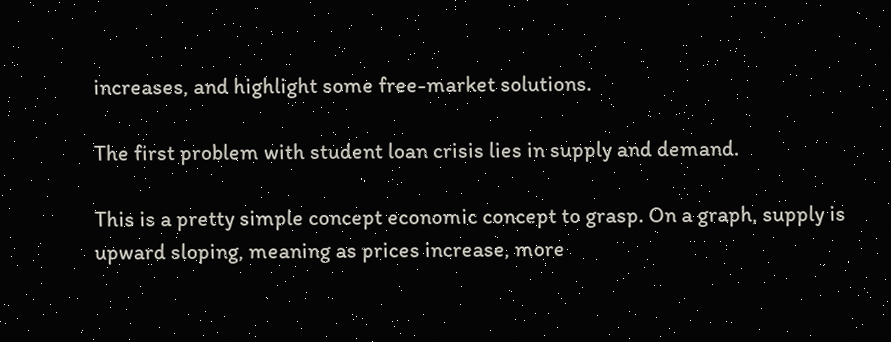increases, and highlight some free-market solutions.

The first problem with student loan crisis lies in supply and demand.

This is a pretty simple concept economic concept to grasp. On a graph, supply is upward sloping, meaning as prices increase, more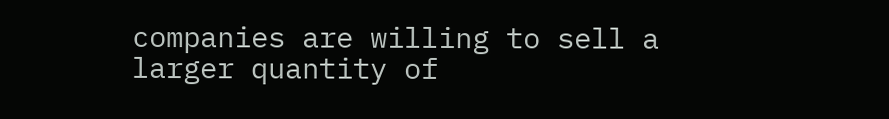companies are willing to sell a larger quantity of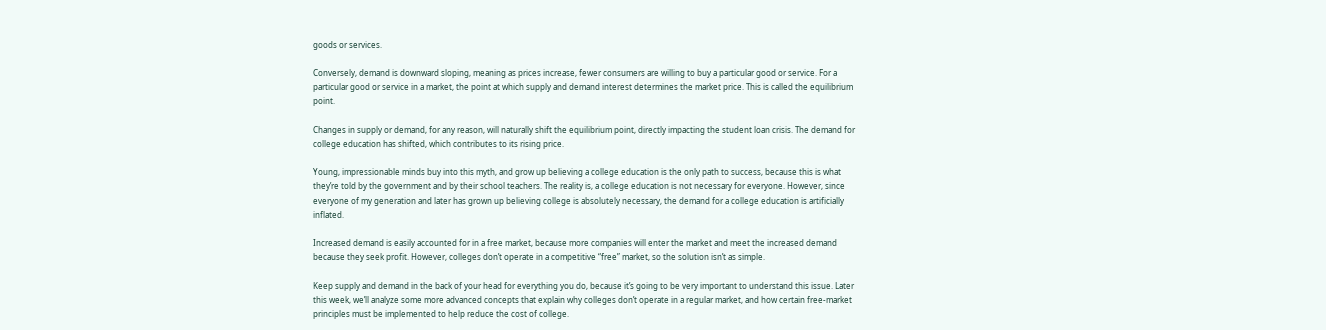goods or services.

Conversely, demand is downward sloping, meaning as prices increase, fewer consumers are willing to buy a particular good or service. For a particular good or service in a market, the point at which supply and demand interest determines the market price. This is called the equilibrium point.

Changes in supply or demand, for any reason, will naturally shift the equilibrium point, directly impacting the student loan crisis. The demand for college education has shifted, which contributes to its rising price.

Young, impressionable minds buy into this myth, and grow up believing a college education is the only path to success, because this is what they’re told by the government and by their school teachers. The reality is, a college education is not necessary for everyone. However, since everyone of my generation and later has grown up believing college is absolutely necessary, the demand for a college education is artificially inflated.

Increased demand is easily accounted for in a free market, because more companies will enter the market and meet the increased demand because they seek profit. However, colleges don’t operate in a competitive “free” market, so the solution isn’t as simple.

Keep supply and demand in the back of your head for everything you do, because it’s going to be very important to understand this issue. Later this week, we’ll analyze some more advanced concepts that explain why colleges don’t operate in a regular market, and how certain free-market principles must be implemented to help reduce the cost of college.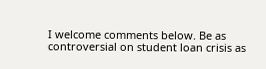I welcome comments below. Be as controversial on student loan crisis as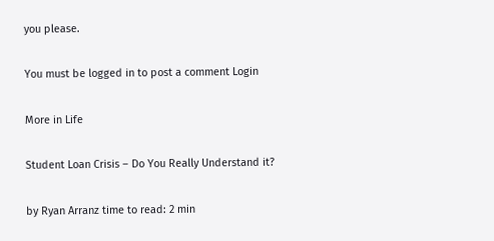you please.

You must be logged in to post a comment Login

More in Life

Student Loan Crisis – Do You Really Understand it?

by Ryan Arranz time to read: 2 min